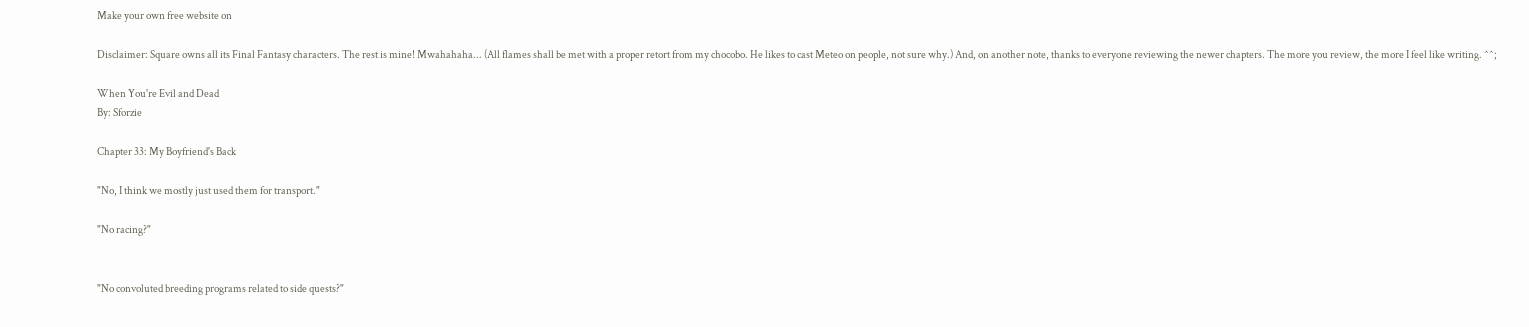Make your own free website on

Disclaimer: Square owns all its Final Fantasy characters. The rest is mine! Mwahahaha... (All flames shall be met with a proper retort from my chocobo. He likes to cast Meteo on people, not sure why.) And, on another note, thanks to everyone reviewing the newer chapters. The more you review, the more I feel like writing. ^^;

When You're Evil and Dead
By: Sforzie

Chapter 33: My Boyfriend's Back

"No, I think we mostly just used them for transport."

"No racing?"


"No convoluted breeding programs related to side quests?"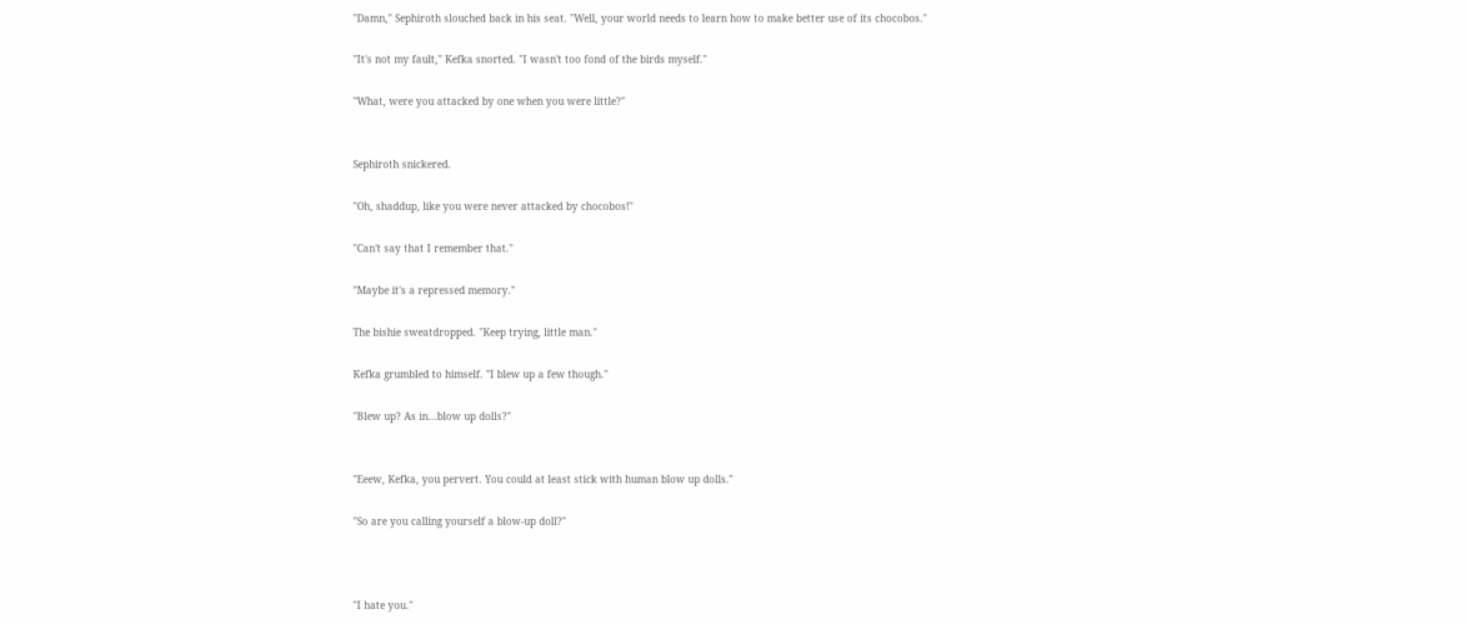"Damn," Sephiroth slouched back in his seat. "Well, your world needs to learn how to make better use of its chocobos."

"It's not my fault," Kefka snorted. "I wasn't too fond of the birds myself."

"What, were you attacked by one when you were little?"


Sephiroth snickered.

"Oh, shaddup, like you were never attacked by chocobos!"

"Can't say that I remember that."

"Maybe it's a repressed memory."

The bishie sweatdropped. "Keep trying, little man."

Kefka grumbled to himself. "I blew up a few though."

"Blew up? As in...blow up dolls?"


"Eeew, Kefka, you pervert. You could at least stick with human blow up dolls."

"So are you calling yourself a blow-up doll?"



"I hate you."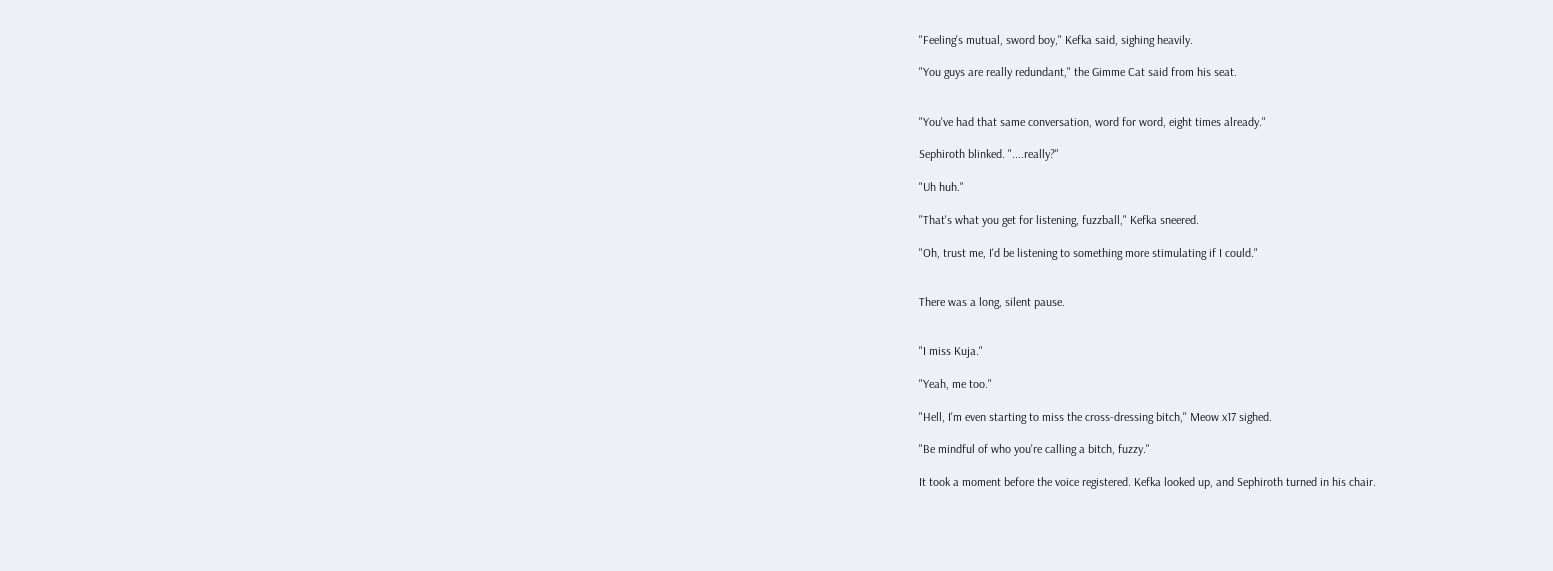"Feeling's mutual, sword boy," Kefka said, sighing heavily.

"You guys are really redundant," the Gimme Cat said from his seat.


"You've had that same conversation, word for word, eight times already."

Sephiroth blinked. "....really?"

"Uh huh."

"That's what you get for listening, fuzzball," Kefka sneered.

"Oh, trust me, I'd be listening to something more stimulating if I could."


There was a long, silent pause.


"I miss Kuja."

"Yeah, me too."

"Hell, I'm even starting to miss the cross-dressing bitch," Meow x17 sighed.

"Be mindful of who you're calling a bitch, fuzzy."

It took a moment before the voice registered. Kefka looked up, and Sephiroth turned in his chair.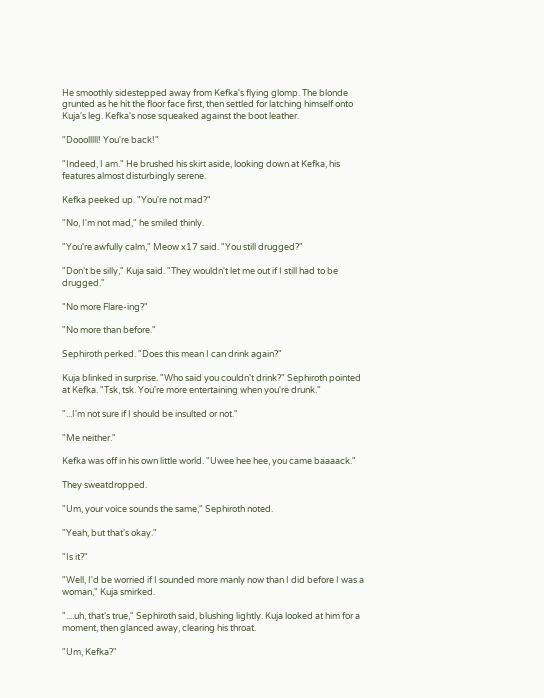He smoothly sidestepped away from Kefka's flying glomp. The blonde grunted as he hit the floor face first, then settled for latching himself onto Kuja's leg. Kefka's nose squeaked against the boot leather.

"Dooolllll! You're back!"

"Indeed, I am." He brushed his skirt aside, looking down at Kefka, his features almost disturbingly serene.

Kefka peeked up. "You're not mad?"

"No, I'm not mad," he smiled thinly.

"You're awfully calm," Meow x17 said. "You still drugged?"

"Don't be silly," Kuja said. "They wouldn't let me out if I still had to be drugged."

"No more Flare-ing?"

"No more than before."

Sephiroth perked. "Does this mean I can drink again?"

Kuja blinked in surprise. "Who said you couldn't drink?" Sephiroth pointed at Kefka. "Tsk, tsk. You're more entertaining when you're drunk."

"...I'm not sure if I should be insulted or not."

"Me neither."

Kefka was off in his own little world. "Uwee hee hee, you came baaaack."

They sweatdropped.

"Um, your voice sounds the same," Sephiroth noted.

"Yeah, but that's okay."

"Is it?"

"Well, I'd be worried if I sounded more manly now than I did before I was a woman," Kuja smirked.

"....uh, that's true," Sephiroth said, blushing lightly. Kuja looked at him for a moment, then glanced away, clearing his throat.

"Um, Kefka?"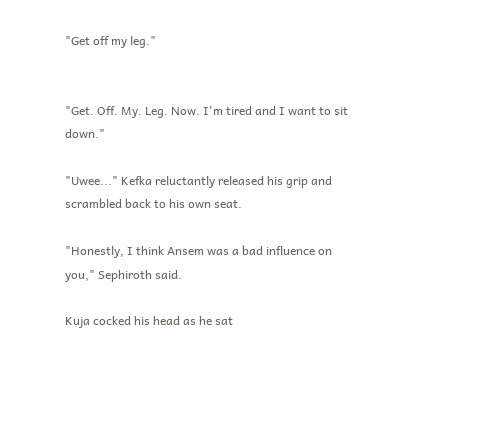"Get off my leg."


"Get. Off. My. Leg. Now. I'm tired and I want to sit down."

"Uwee..." Kefka reluctantly released his grip and scrambled back to his own seat.

"Honestly, I think Ansem was a bad influence on you," Sephiroth said.

Kuja cocked his head as he sat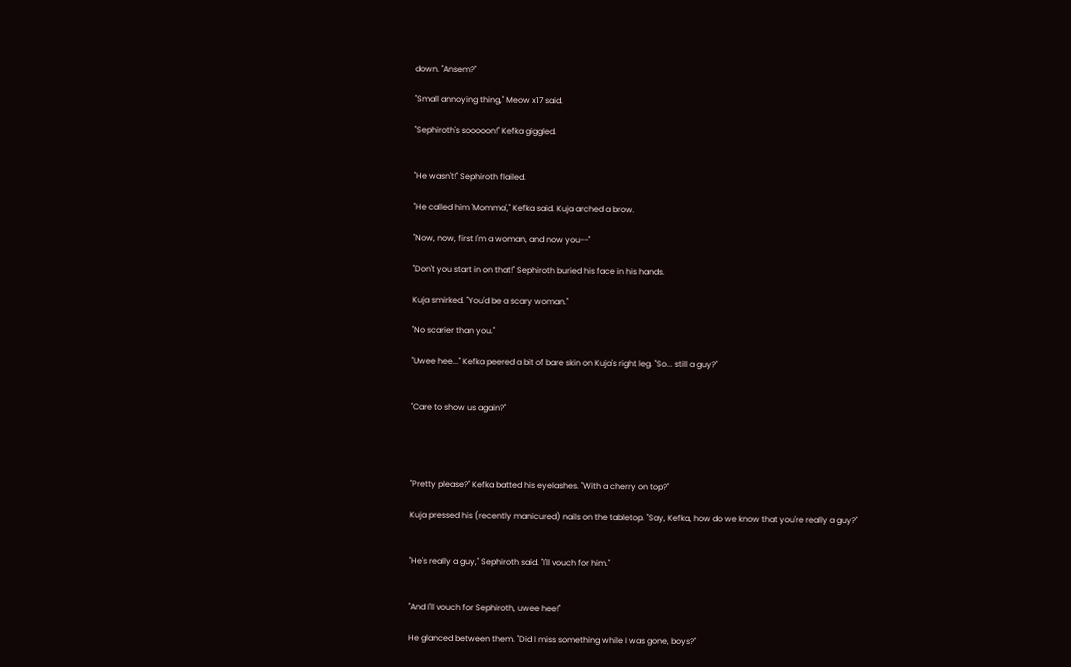down. "Ansem?"

"Small annoying thing," Meow x17 said.

"Sephiroth's sooooon!" Kefka giggled.


"He wasn't!" Sephiroth flailed.

"He called him 'Momma'," Kefka said. Kuja arched a brow.

"Now, now, first I'm a woman, and now you--"

"Don't you start in on that!" Sephiroth buried his face in his hands.

Kuja smirked. "You'd be a scary woman."

"No scarier than you."

"Uwee hee..." Kefka peered a bit of bare skin on Kuja's right leg. "So... still a guy?"


"Care to show us again?"




"Pretty please?" Kefka batted his eyelashes. "With a cherry on top?"

Kuja pressed his (recently manicured) nails on the tabletop. "Say, Kefka, how do we know that you're really a guy?"


"He's really a guy," Sephiroth said. "I'll vouch for him."


"And I'll vouch for Sephiroth, uwee hee!"

He glanced between them. "Did I miss something while I was gone, boys?"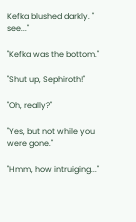Kefka blushed darkly. " see..."

"Kefka was the bottom."

"Shut up, Sephiroth!"

"Oh, really?"

"Yes, but not while you were gone."

"Hmm, how intruiging..."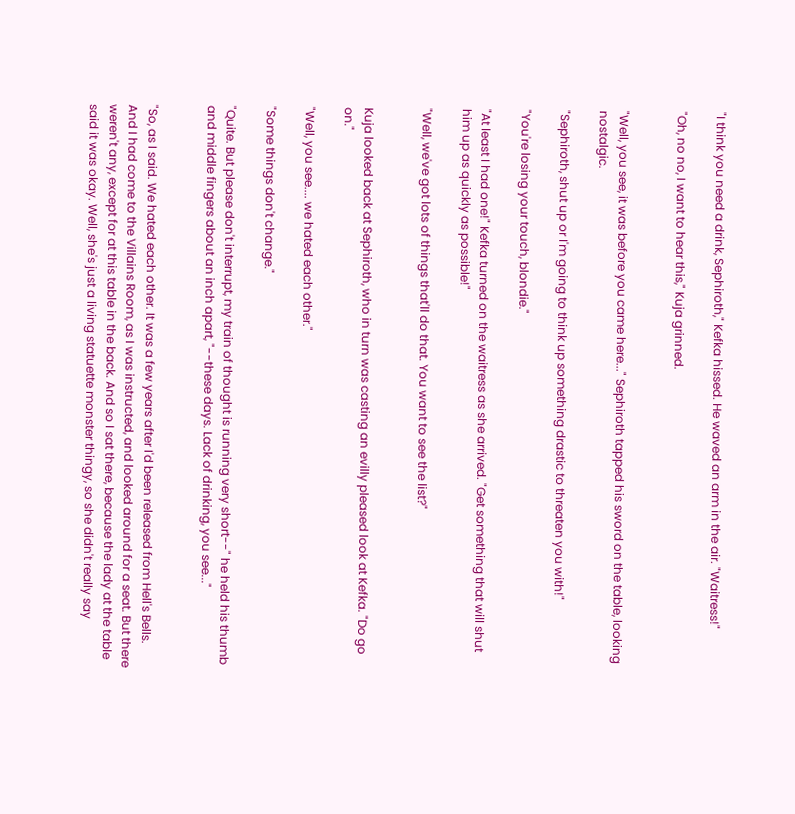"I think you need a drink, Sephiroth," Kefka hissed. He waved an arm in the air. "Waitress!"

"Oh, no no, I want to hear this," Kuja grinned.


"Well, you see, it was before you came here..." Sephiroth tapped his sword on the table, looking nostalgic.

"Sephiroth, shut up or I'm going to think up something drastic to threaten you with!"

"You're losing your touch, blondie."

"At least I had one!" Kefka turned on the waitress as she arrived. "Get something that will shut him up as quickly as possible!"

"Well, we've got lots of things that'll do that. You want to see the list?"


Kuja looked back at Sephiroth, who in turn was casting an evilly pleased look at Kefka. "Do go on."

"Well, you see.... we hated each other."

"Some things don't change."

"Quite. But please don't interrupt, my train of thought is running very short--" he held his thumb and middle fingers about an inch apart, "--these days. Lack of drinking, you see..."


"So, as I said. We hated each other. It was a few years after I'd been released from Hell's Bells. And I had come to the Villains Room, as I was instructed, and looked around for a seat. But there weren't any, except for at this table in the back. And so I sat there, because the lady at the table said it was okay. Well, she's just a living statuette monster thingy, so she didn't really say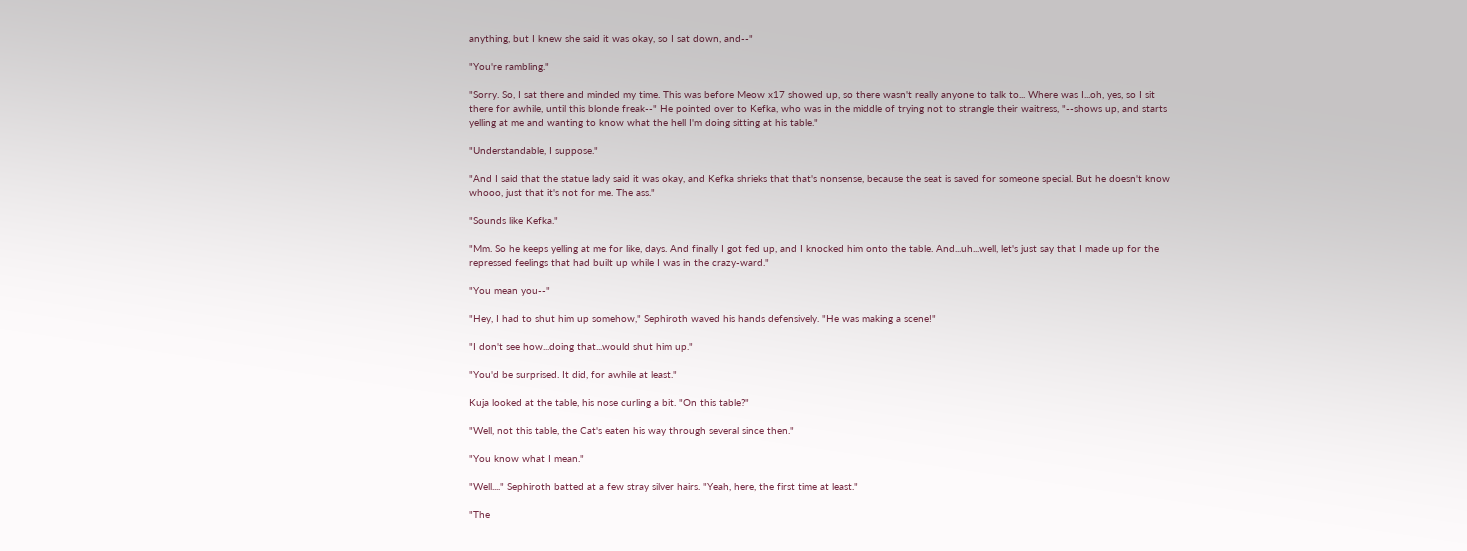anything, but I knew she said it was okay, so I sat down, and--"

"You're rambling."

"Sorry. So, I sat there and minded my time. This was before Meow x17 showed up, so there wasn't really anyone to talk to... Where was I...oh, yes, so I sit there for awhile, until this blonde freak--" He pointed over to Kefka, who was in the middle of trying not to strangle their waitress, "--shows up, and starts yelling at me and wanting to know what the hell I'm doing sitting at his table."

"Understandable, I suppose."

"And I said that the statue lady said it was okay, and Kefka shrieks that that's nonsense, because the seat is saved for someone special. But he doesn't know whooo, just that it's not for me. The ass."

"Sounds like Kefka."

"Mm. So he keeps yelling at me for like, days. And finally I got fed up, and I knocked him onto the table. And...uh...well, let's just say that I made up for the repressed feelings that had built up while I was in the crazy-ward."

"You mean you--"

"Hey, I had to shut him up somehow," Sephiroth waved his hands defensively. "He was making a scene!"

"I don't see how...doing that...would shut him up."

"You'd be surprised. It did, for awhile at least."

Kuja looked at the table, his nose curling a bit. "On this table?"

"Well, not this table, the Cat's eaten his way through several since then."

"You know what I mean."

"Well...." Sephiroth batted at a few stray silver hairs. "Yeah, here, the first time at least."

"The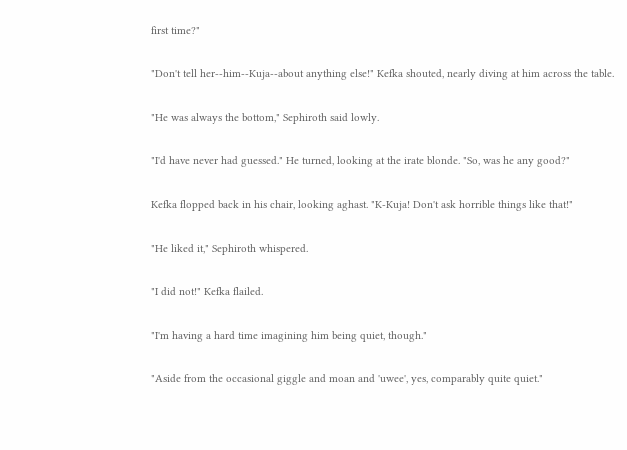first time?"

"Don't tell her--him--Kuja--about anything else!" Kefka shouted, nearly diving at him across the table.

"He was always the bottom," Sephiroth said lowly.

"I'd have never had guessed." He turned, looking at the irate blonde. "So, was he any good?"

Kefka flopped back in his chair, looking aghast. "K-Kuja! Don't ask horrible things like that!"

"He liked it," Sephiroth whispered.

"I did not!" Kefka flailed.

"I'm having a hard time imagining him being quiet, though."

"Aside from the occasional giggle and moan and 'uwee', yes, comparably quite quiet."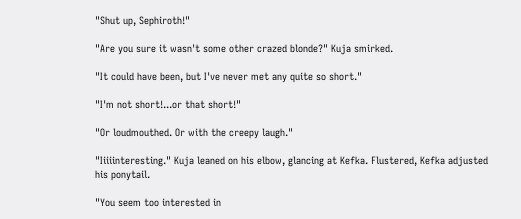"Shut up, Sephiroth!"

"Are you sure it wasn't some other crazed blonde?" Kuja smirked.

"It could have been, but I've never met any quite so short."

"I'm not short!...or that short!"

"Or loudmouthed. Or with the creepy laugh."

"Iiiiinteresting." Kuja leaned on his elbow, glancing at Kefka. Flustered, Kefka adjusted his ponytail.

"You seem too interested in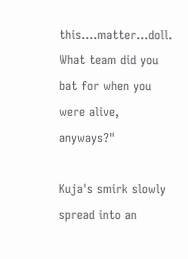this....matter...doll. What team did you bat for when you were alive, anyways?"

Kuja's smirk slowly spread into an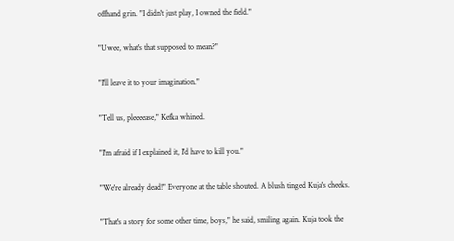offhand grin. "I didn't just play, I owned the field."

"Uwee, what's that supposed to mean?"

"I'll leave it to your imagination."

"Tell us, pleeeease," Kefka whined.

"I'm afraid if I explained it, I'd have to kill you."

"We're already dead!" Everyone at the table shouted. A blush tinged Kuja's cheeks.

"That's a story for some other time, boys," he said, smiling again. Kuja took the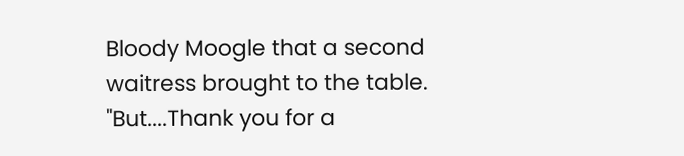Bloody Moogle that a second waitress brought to the table. "But....Thank you for a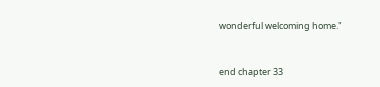wonderful welcoming home."


end chapter 33